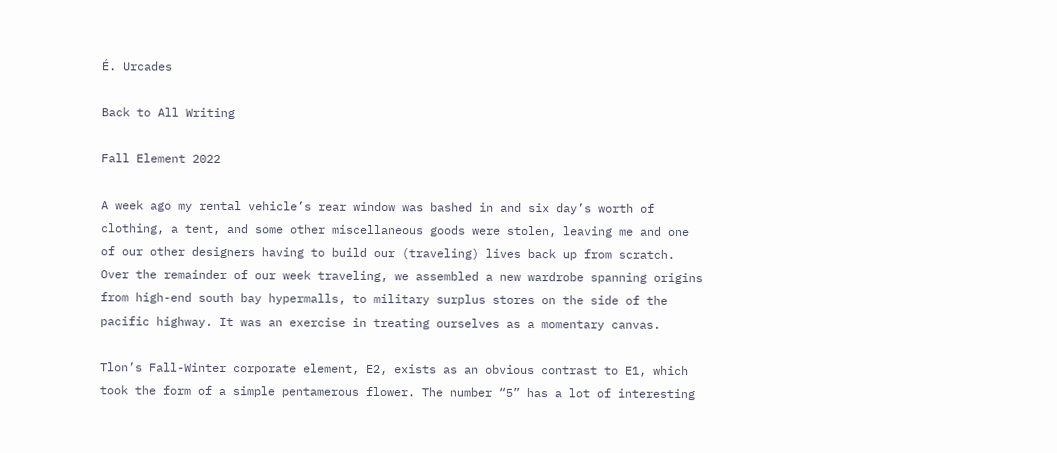É. Urcades

Back to All Writing

Fall Element 2022

A week ago my rental vehicle’s rear window was bashed in and six day’s worth of clothing, a tent, and some other miscellaneous goods were stolen, leaving me and one of our other designers having to build our (traveling) lives back up from scratch. Over the remainder of our week traveling, we assembled a new wardrobe spanning origins from high-end south bay hypermalls, to military surplus stores on the side of the pacific highway. It was an exercise in treating ourselves as a momentary canvas.

Tlon’s Fall-Winter corporate element, E2, exists as an obvious contrast to E1, which took the form of a simple pentamerous flower. The number “5” has a lot of interesting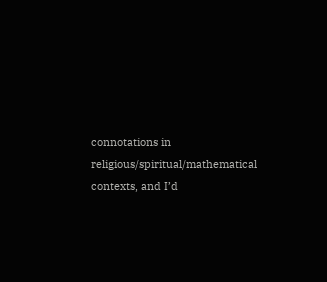connotations in religious/spiritual/mathematical contexts, and I’d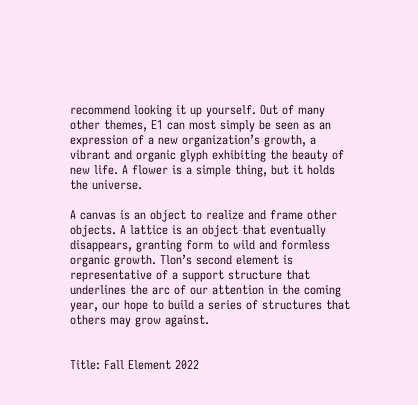recommend looking it up yourself. Out of many other themes, E1 can most simply be seen as an expression of a new organization’s growth, a vibrant and organic glyph exhibiting the beauty of new life. A flower is a simple thing, but it holds the universe.

A canvas is an object to realize and frame other objects. A lattice is an object that eventually disappears, granting form to wild and formless organic growth. Tlon’s second element is representative of a support structure that underlines the arc of our attention in the coming year, our hope to build a series of structures that others may grow against.


Title: Fall Element 2022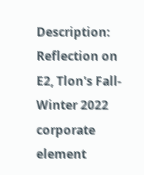Description: Reflection on E2, Tlon's Fall-Winter 2022 corporate element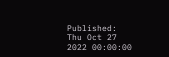Published: Thu Oct 27 2022 00:00:00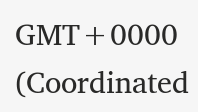GMT+0000 (Coordinated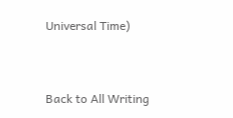Universal Time)


Back to All Writing